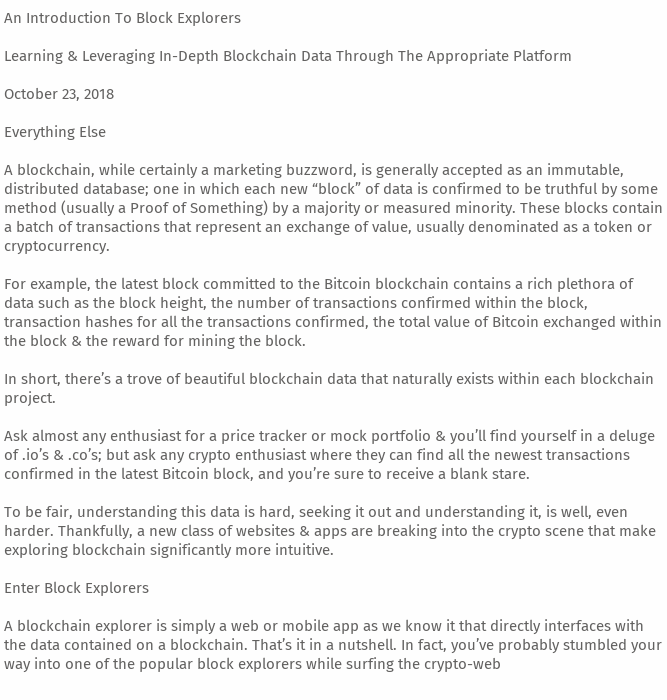An Introduction To Block Explorers

Learning & Leveraging In-Depth Blockchain Data Through The Appropriate Platform

October 23, 2018

Everything Else

A blockchain, while certainly a marketing buzzword, is generally accepted as an immutable, distributed database; one in which each new “block” of data is confirmed to be truthful by some method (usually a Proof of Something) by a majority or measured minority. These blocks contain a batch of transactions that represent an exchange of value, usually denominated as a token or cryptocurrency.

For example, the latest block committed to the Bitcoin blockchain contains a rich plethora of data such as the block height, the number of transactions confirmed within the block, transaction hashes for all the transactions confirmed, the total value of Bitcoin exchanged within the block & the reward for mining the block.

In short, there’s a trove of beautiful blockchain data that naturally exists within each blockchain project.

Ask almost any enthusiast for a price tracker or mock portfolio & you’ll find yourself in a deluge of .io’s & .co’s; but ask any crypto enthusiast where they can find all the newest transactions confirmed in the latest Bitcoin block, and you’re sure to receive a blank stare.

To be fair, understanding this data is hard, seeking it out and understanding it, is well, even harder. Thankfully, a new class of websites & apps are breaking into the crypto scene that make exploring blockchain significantly more intuitive.

Enter Block Explorers

A blockchain explorer is simply a web or mobile app as we know it that directly interfaces with the data contained on a blockchain. That’s it in a nutshell. In fact, you’ve probably stumbled your way into one of the popular block explorers while surfing the crypto-web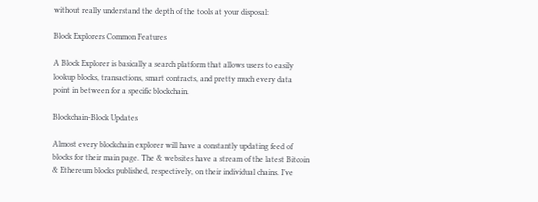without really understand the depth of the tools at your disposal:

Block Explorers Common Features

A Block Explorer is basically a search platform that allows users to easily lookup blocks, transactions, smart contracts, and pretty much every data point in between for a specific blockchain.

Blockchain-Block Updates

Almost every blockchain explorer will have a constantly updating feed of blocks for their main page. The & websites have a stream of the latest Bitcoin & Ethereum blocks published, respectively, on their individual chains. I’ve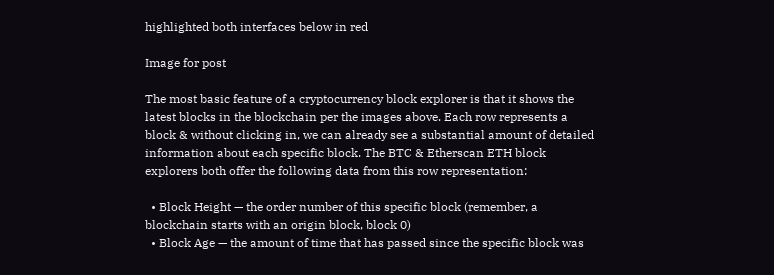highlighted both interfaces below in red

Image for post

The most basic feature of a cryptocurrency block explorer is that it shows the latest blocks in the blockchain per the images above. Each row represents a block & without clicking in, we can already see a substantial amount of detailed information about each specific block. The BTC & Etherscan ETH block explorers both offer the following data from this row representation:

  • Block Height — the order number of this specific block (remember, a blockchain starts with an origin block, block 0)
  • Block Age — the amount of time that has passed since the specific block was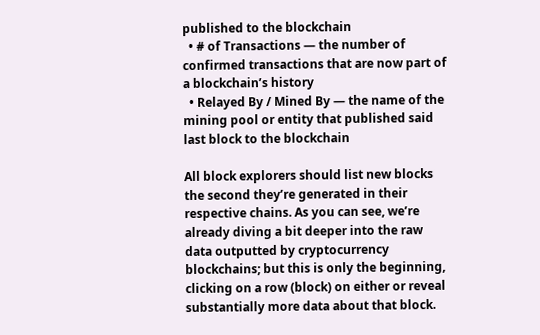published to the blockchain
  • # of Transactions — the number of confirmed transactions that are now part of a blockchain’s history
  • Relayed By / Mined By — the name of the mining pool or entity that published said last block to the blockchain

All block explorers should list new blocks the second they’re generated in their respective chains. As you can see, we’re already diving a bit deeper into the raw data outputted by cryptocurrency blockchains; but this is only the beginning, clicking on a row (block) on either or reveal substantially more data about that block.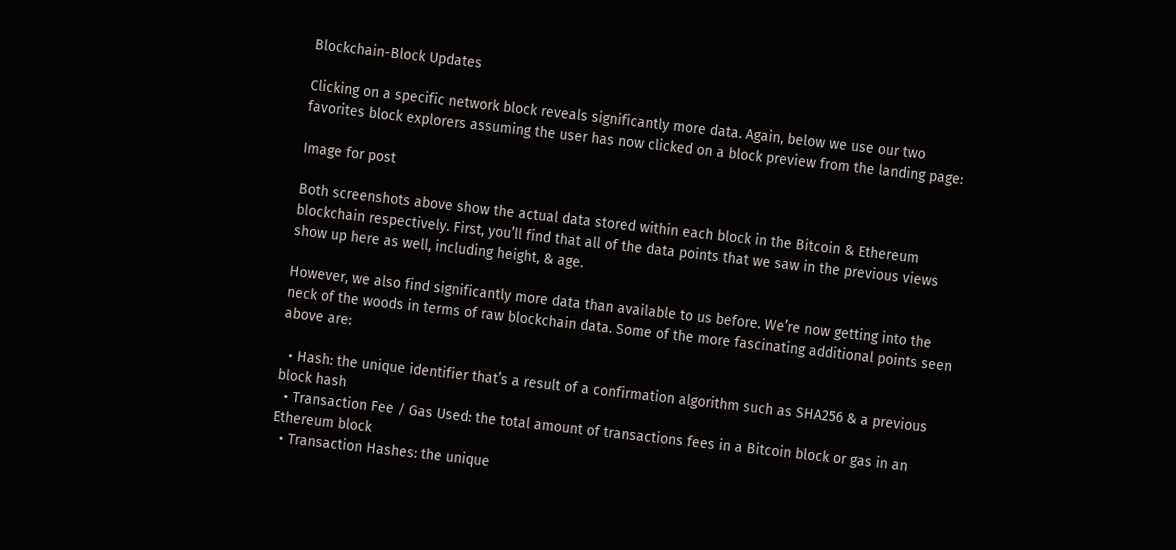Blockchain-Block Updates

Clicking on a specific network block reveals significantly more data. Again, below we use our two favorites block explorers assuming the user has now clicked on a block preview from the landing page:

Image for post

Both screenshots above show the actual data stored within each block in the Bitcoin & Ethereum blockchain respectively. First, you’ll find that all of the data points that we saw in the previous views show up here as well, including height, & age.

However, we also find significantly more data than available to us before. We’re now getting into the neck of the woods in terms of raw blockchain data. Some of the more fascinating additional points seen above are:

  • Hash: the unique identifier that’s a result of a confirmation algorithm such as SHA256 & a previous block hash
  • Transaction Fee / Gas Used: the total amount of transactions fees in a Bitcoin block or gas in an Ethereum block
  • Transaction Hashes: the unique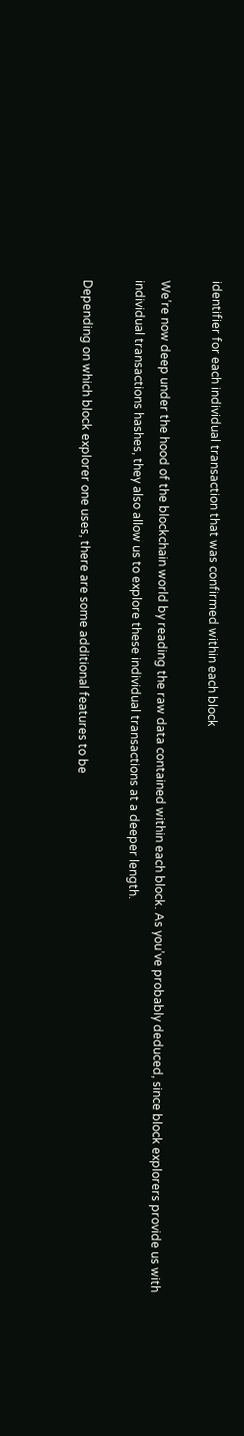identifier for each individual transaction that was confirmed within each block

We’re now deep under the hood of the blockchain world by reading the raw data contained within each block. As you’ve probably deduced, since block explorers provide us with individual transactions hashes, they also allow us to explore these individual transactions at a deeper length.

Depending on which block explorer one uses, there are some additional features to be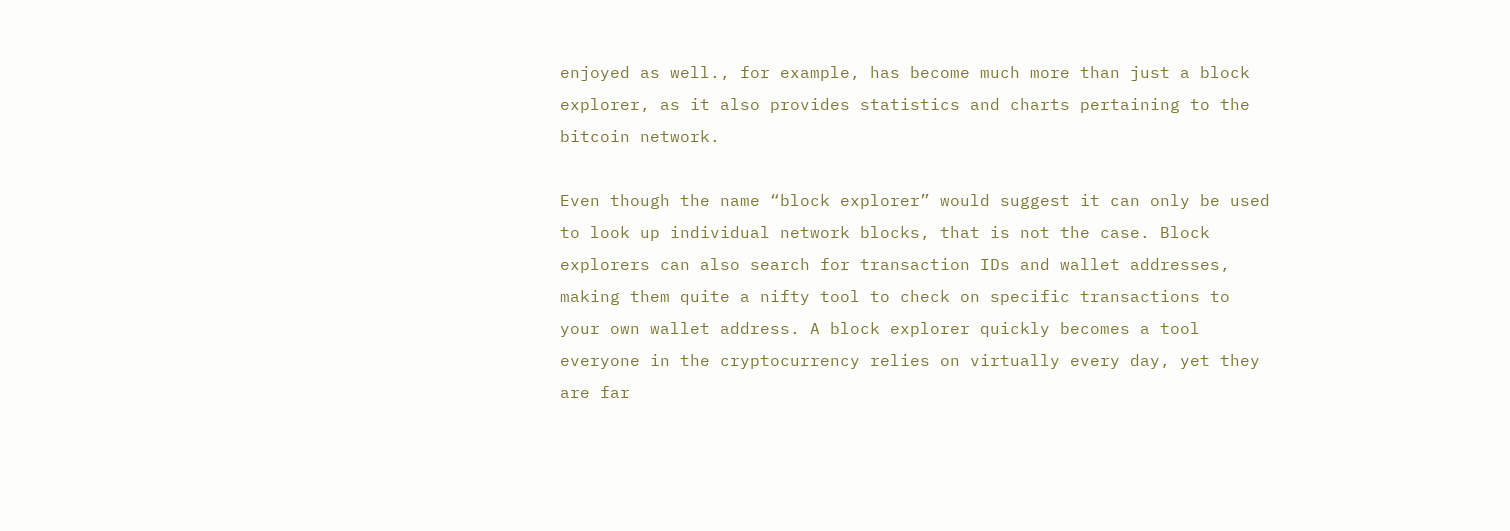enjoyed as well., for example, has become much more than just a block explorer, as it also provides statistics and charts pertaining to the bitcoin network.

Even though the name “block explorer” would suggest it can only be used to look up individual network blocks, that is not the case. Block explorers can also search for transaction IDs and wallet addresses, making them quite a nifty tool to check on specific transactions to your own wallet address. A block explorer quickly becomes a tool everyone in the cryptocurrency relies on virtually every day, yet they are far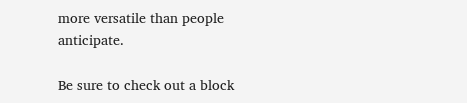more versatile than people anticipate.

Be sure to check out a block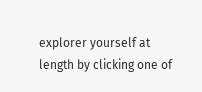explorer yourself at length by clicking one of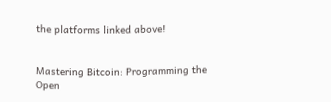the platforms linked above!


Mastering Bitcoin: Programming the Open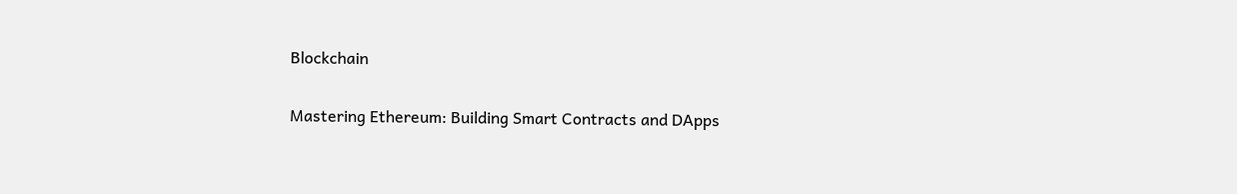Blockchain

Mastering Ethereum: Building Smart Contracts and DApps